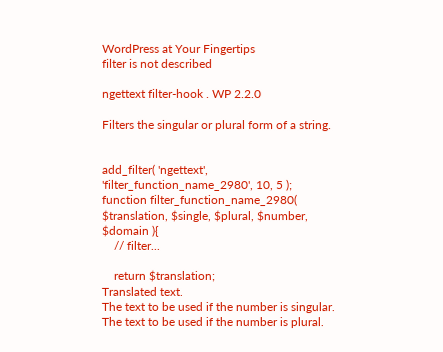WordPress at Your Fingertips
filter is not described

ngettext filter-hook . WP 2.2.0

Filters the singular or plural form of a string.


add_filter( 'ngettext', 'filter_function_name_2980', 10, 5 );
function filter_function_name_2980( $translation, $single, $plural, $number, $domain ){
    // filter...

    return $translation;
Translated text.
The text to be used if the number is singular.
The text to be used if the number is plural.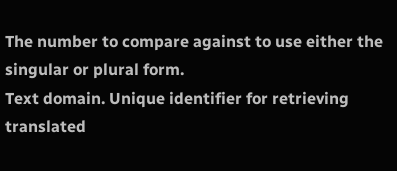The number to compare against to use either the singular or plural form.
Text domain. Unique identifier for retrieving translated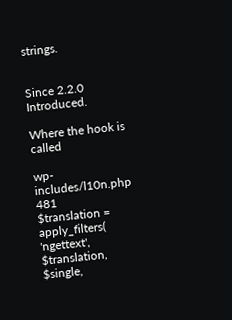strings.


Since 2.2.0 Introduced.

Where the hook is called

wp-includes/l10n.php 481
$translation = apply_filters( 'ngettext', $translation, $single,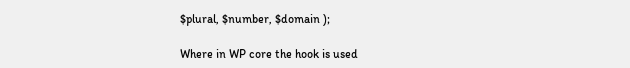$plural, $number, $domain );

Where in WP core the hook is used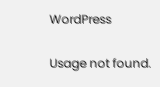WordPress

Usage not found.